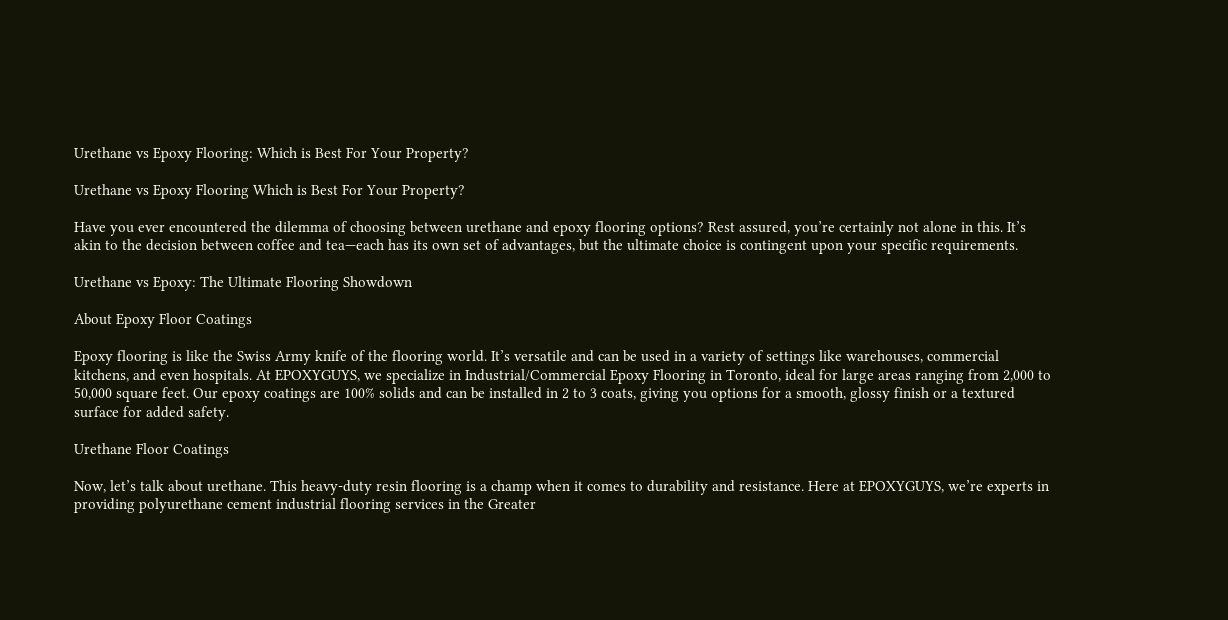Urethane vs Epoxy Flooring: Which is Best For Your Property?

Urethane vs Epoxy Flooring Which is Best For Your Property?

Have you ever encountered the dilemma of choosing between urethane and epoxy flooring options? Rest assured, you’re certainly not alone in this. It’s akin to the decision between coffee and tea—each has its own set of advantages, but the ultimate choice is contingent upon your specific requirements.

Urethane vs Epoxy: The Ultimate Flooring Showdown

About Epoxy Floor Coatings

Epoxy flooring is like the Swiss Army knife of the flooring world. It’s versatile and can be used in a variety of settings like warehouses, commercial kitchens, and even hospitals. At EPOXYGUYS, we specialize in Industrial/Commercial Epoxy Flooring in Toronto, ideal for large areas ranging from 2,000 to 50,000 square feet. Our epoxy coatings are 100% solids and can be installed in 2 to 3 coats, giving you options for a smooth, glossy finish or a textured surface for added safety.

Urethane Floor Coatings

Now, let’s talk about urethane. This heavy-duty resin flooring is a champ when it comes to durability and resistance. Here at EPOXYGUYS, we’re experts in providing polyurethane cement industrial flooring services in the Greater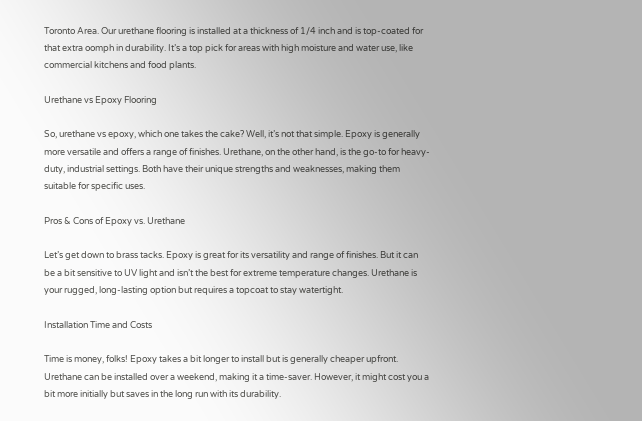Toronto Area. Our urethane flooring is installed at a thickness of 1/4 inch and is top-coated for that extra oomph in durability. It’s a top pick for areas with high moisture and water use, like commercial kitchens and food plants.

Urethane vs Epoxy Flooring

So, urethane vs epoxy, which one takes the cake? Well, it’s not that simple. Epoxy is generally more versatile and offers a range of finishes. Urethane, on the other hand, is the go-to for heavy-duty, industrial settings. Both have their unique strengths and weaknesses, making them suitable for specific uses.

Pros & Cons of Epoxy vs. Urethane

Let’s get down to brass tacks. Epoxy is great for its versatility and range of finishes. But it can be a bit sensitive to UV light and isn’t the best for extreme temperature changes. Urethane is your rugged, long-lasting option but requires a topcoat to stay watertight.

Installation Time and Costs

Time is money, folks! Epoxy takes a bit longer to install but is generally cheaper upfront. Urethane can be installed over a weekend, making it a time-saver. However, it might cost you a bit more initially but saves in the long run with its durability.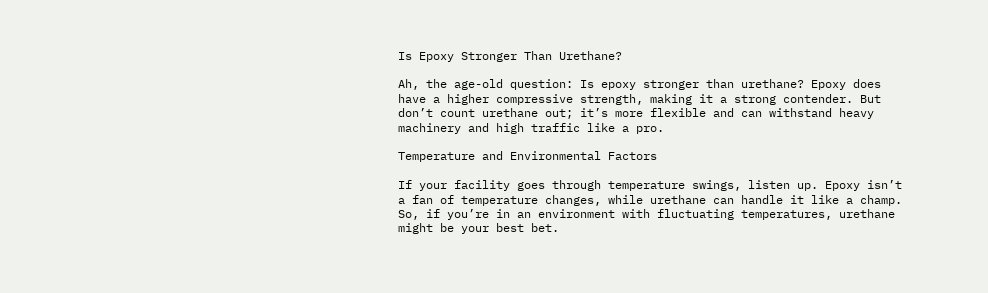Is Epoxy Stronger Than Urethane?

Ah, the age-old question: Is epoxy stronger than urethane? Epoxy does have a higher compressive strength, making it a strong contender. But don’t count urethane out; it’s more flexible and can withstand heavy machinery and high traffic like a pro.

Temperature and Environmental Factors

If your facility goes through temperature swings, listen up. Epoxy isn’t a fan of temperature changes, while urethane can handle it like a champ. So, if you’re in an environment with fluctuating temperatures, urethane might be your best bet.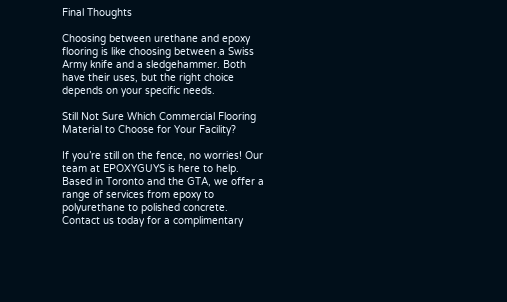Final Thoughts

Choosing between urethane and epoxy flooring is like choosing between a Swiss Army knife and a sledgehammer. Both have their uses, but the right choice depends on your specific needs.

Still Not Sure Which Commercial Flooring Material to Choose for Your Facility?

If you’re still on the fence, no worries! Our team at EPOXYGUYS is here to help. Based in Toronto and the GTA, we offer a range of services from epoxy to polyurethane to polished concrete. Contact us today for a complimentary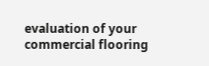evaluation of your commercial flooring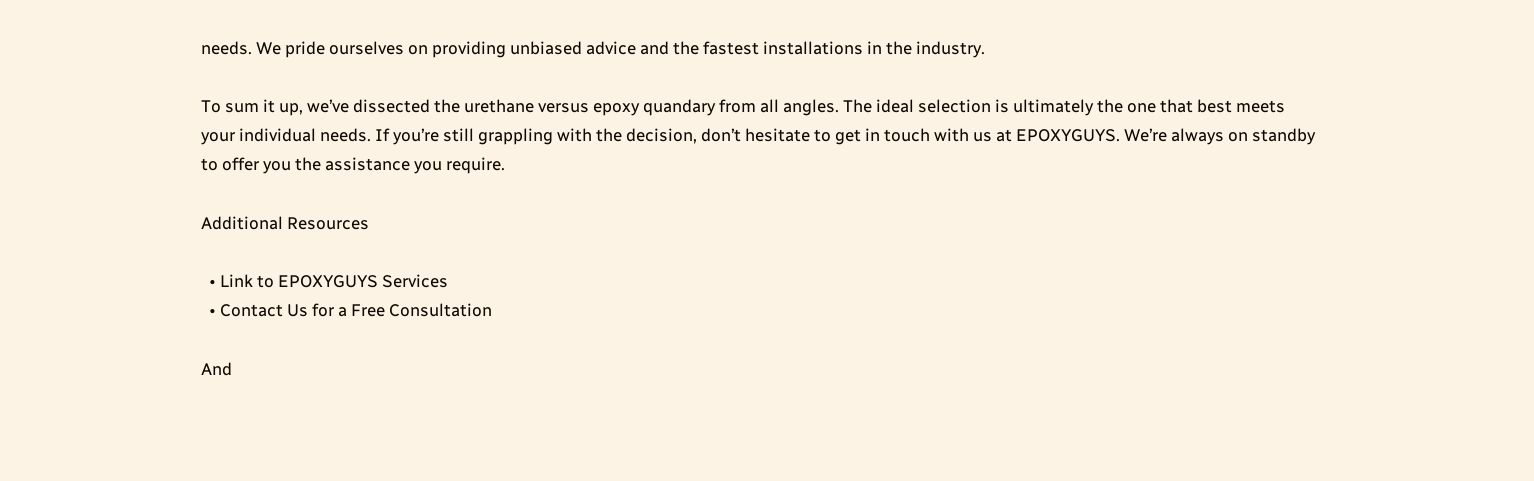needs. We pride ourselves on providing unbiased advice and the fastest installations in the industry.

To sum it up, we’ve dissected the urethane versus epoxy quandary from all angles. The ideal selection is ultimately the one that best meets your individual needs. If you’re still grappling with the decision, don’t hesitate to get in touch with us at EPOXYGUYS. We’re always on standby to offer you the assistance you require.

Additional Resources

  • Link to EPOXYGUYS Services
  • Contact Us for a Free Consultation

And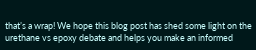that’s a wrap! We hope this blog post has shed some light on the urethane vs epoxy debate and helps you make an informed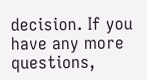decision. If you have any more questions,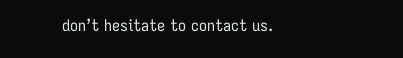don’t hesitate to contact us.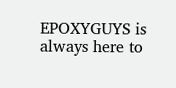EPOXYGUYS is always here to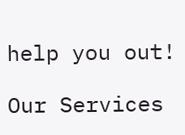help you out!

Our Services